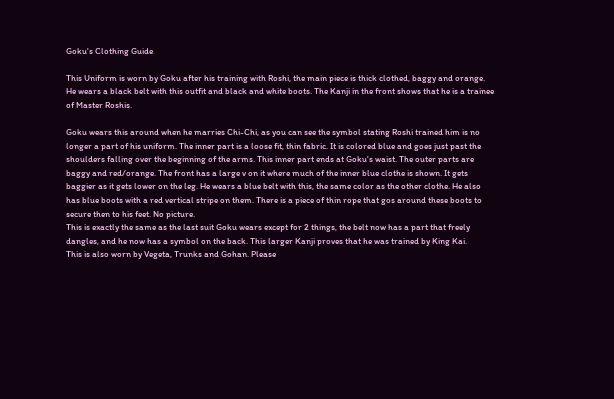Goku's Clothing Guide

This Uniform is worn by Goku after his training with Roshi, the main piece is thick clothed, baggy and orange. He wears a black belt with this outfit and black and white boots. The Kanji in the front shows that he is a trainee of Master Roshis.

Goku wears this around when he marries Chi-Chi, as you can see the symbol stating Roshi trained him is no longer a part of his uniform. The inner part is a loose fit, thin fabric. It is colored blue and goes just past the shoulders falling over the beginning of the arms. This inner part ends at Goku's waist. The outer parts are baggy and red/orange. The front has a large v on it where much of the inner blue clothe is shown. It gets baggier as it gets lower on the leg. He wears a blue belt with this, the same color as the other clothe. He also has blue boots with a red vertical stripe on them. There is a piece of thin rope that gos around these boots to secure then to his feet. No picture.
This is exactly the same as the last suit Goku wears except for 2 things, the belt now has a part that freely dangles, and he now has a symbol on the back. This larger Kanji proves that he was trained by King Kai.
This is also worn by Vegeta, Trunks and Gohan. Please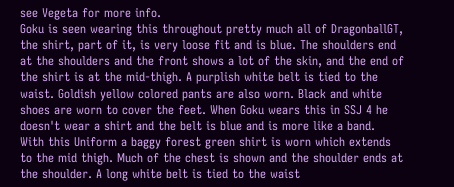see Vegeta for more info.
Goku is seen wearing this throughout pretty much all of DragonballGT, the shirt, part of it, is very loose fit and is blue. The shoulders end at the shoulders and the front shows a lot of the skin, and the end of the shirt is at the mid-thigh. A purplish white belt is tied to the waist. Goldish yellow colored pants are also worn. Black and white shoes are worn to cover the feet. When Goku wears this in SSJ 4 he doesn't wear a shirt and the belt is blue and is more like a band.
With this Uniform a baggy forest green shirt is worn which extends to the mid thigh. Much of the chest is shown and the shoulder ends at the shoulder. A long white belt is tied to the waist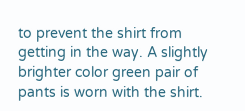to prevent the shirt from getting in the way. A slightly brighter color green pair of pants is worn with the shirt.